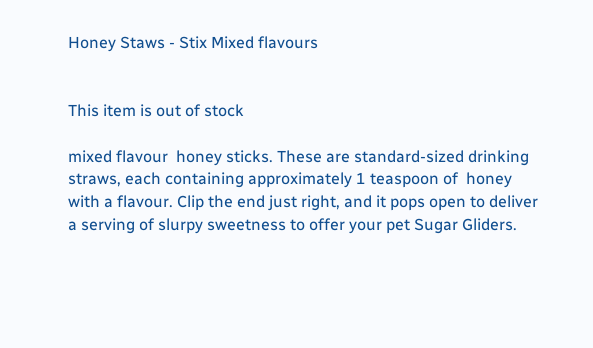Honey Staws - Stix Mixed flavours


This item is out of stock

mixed flavour  honey sticks. These are standard-sized drinking straws, each containing approximately 1 teaspoon of  honey  with a flavour. Clip the end just right, and it pops open to deliver a serving of slurpy sweetness to offer your pet Sugar Gliders.